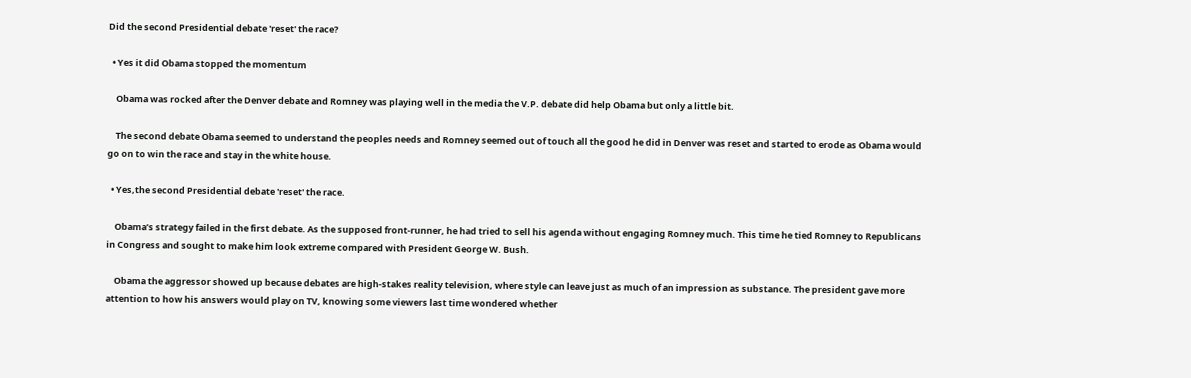Did the second Presidential debate 'reset' the race?

  • Yes it did Obama stopped the momentum

    Obama was rocked after the Denver debate and Romney was playing well in the media the V.P. debate did help Obama but only a little bit.

    The second debate Obama seemed to understand the peoples needs and Romney seemed out of touch all the good he did in Denver was reset and started to erode as Obama would go on to win the race and stay in the white house.

  • Yes,the second Presidential debate 'reset' the race.

    Obama’s strategy failed in the first debate. As the supposed front-runner, he had tried to sell his agenda without engaging Romney much. This time he tied Romney to Republicans in Congress and sought to make him look extreme compared with President George W. Bush.

    Obama the aggressor showed up because debates are high-stakes reality television, where style can leave just as much of an impression as substance. The president gave more attention to how his answers would play on TV, knowing some viewers last time wondered whether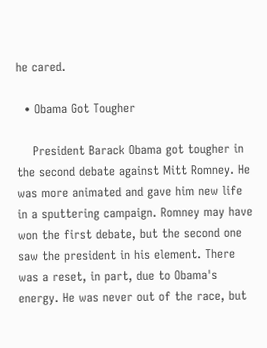he cared.

  • Obama Got Tougher

    President Barack Obama got tougher in the second debate against Mitt Romney. He was more animated and gave him new life in a sputtering campaign. Romney may have won the first debate, but the second one saw the president in his element. There was a reset, in part, due to Obama's energy. He was never out of the race, but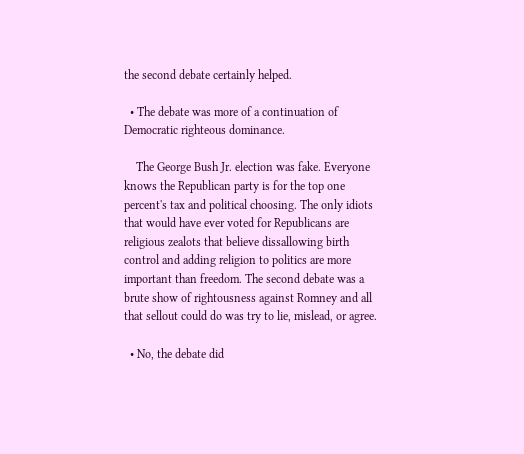the second debate certainly helped.

  • The debate was more of a continuation of Democratic righteous dominance.

    The George Bush Jr. election was fake. Everyone knows the Republican party is for the top one percent's tax and political choosing. The only idiots that would have ever voted for Republicans are religious zealots that believe dissallowing birth control and adding religion to politics are more important than freedom. The second debate was a brute show of rightousness against Romney and all that sellout could do was try to lie, mislead, or agree.

  • No, the debate did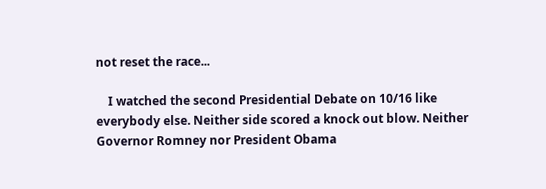not reset the race...

    I watched the second Presidential Debate on 10/16 like everybody else. Neither side scored a knock out blow. Neither Governor Romney nor President Obama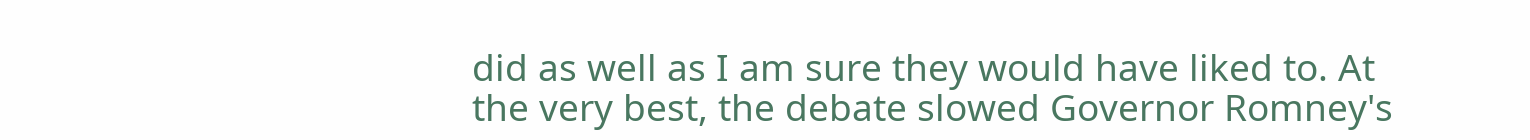did as well as I am sure they would have liked to. At the very best, the debate slowed Governor Romney's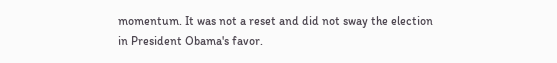momentum. It was not a reset and did not sway the election in President Obama's favor.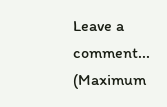Leave a comment...
(Maximum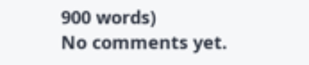900 words)
No comments yet.